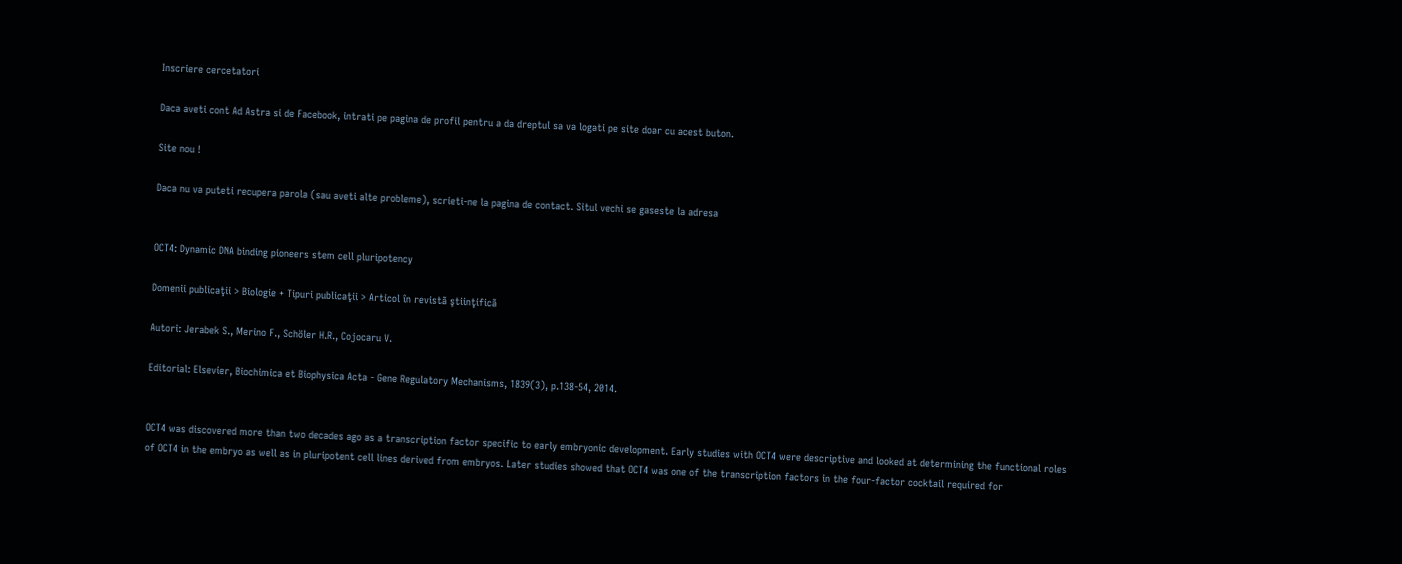Inscriere cercetatori

Daca aveti cont Ad Astra si de Facebook, intrati pe pagina de profil pentru a da dreptul sa va logati pe site doar cu acest buton.

Site nou !

Daca nu va puteti recupera parola (sau aveti alte probleme), scrieti-ne la pagina de contact. Situl vechi se gaseste la adresa


OCT4: Dynamic DNA binding pioneers stem cell pluripotency

Domenii publicaţii > Biologie + Tipuri publicaţii > Articol în revistã ştiinţificã

Autori: Jerabek S., Merino F., Schöler H.R., Cojocaru V.

Editorial: Elsevier, Biochimica et Biophysica Acta - Gene Regulatory Mechanisms, 1839(3), p.138-54, 2014.


OCT4 was discovered more than two decades ago as a transcription factor specific to early embryonic development. Early studies with OCT4 were descriptive and looked at determining the functional roles of OCT4 in the embryo as well as in pluripotent cell lines derived from embryos. Later studies showed that OCT4 was one of the transcription factors in the four-factor cocktail required for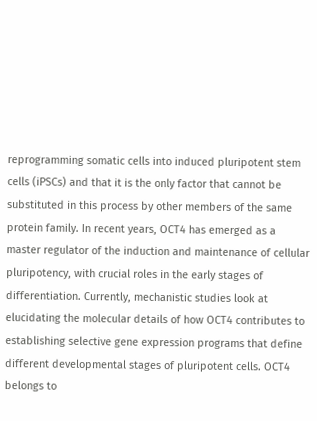reprogramming somatic cells into induced pluripotent stem cells (iPSCs) and that it is the only factor that cannot be substituted in this process by other members of the same protein family. In recent years, OCT4 has emerged as a master regulator of the induction and maintenance of cellular pluripotency, with crucial roles in the early stages of differentiation. Currently, mechanistic studies look at elucidating the molecular details of how OCT4 contributes to establishing selective gene expression programs that define different developmental stages of pluripotent cells. OCT4 belongs to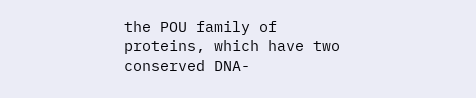the POU family of proteins, which have two conserved DNA-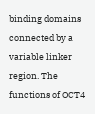binding domains connected by a variable linker region. The functions of OCT4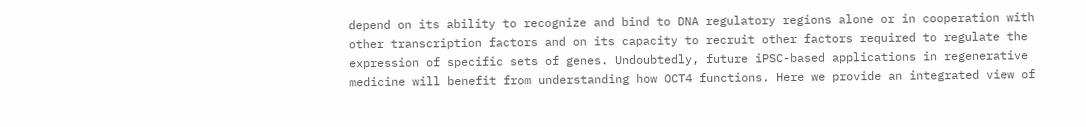depend on its ability to recognize and bind to DNA regulatory regions alone or in cooperation with other transcription factors and on its capacity to recruit other factors required to regulate the expression of specific sets of genes. Undoubtedly, future iPSC-based applications in regenerative medicine will benefit from understanding how OCT4 functions. Here we provide an integrated view of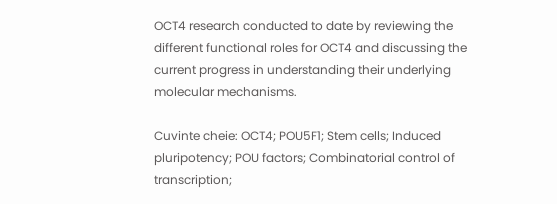OCT4 research conducted to date by reviewing the different functional roles for OCT4 and discussing the current progress in understanding their underlying molecular mechanisms.

Cuvinte cheie: OCT4; POU5F1; Stem cells; Induced pluripotency; POU factors; Combinatorial control of transcription;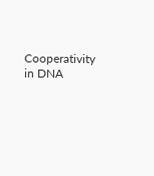Cooperativity in DNA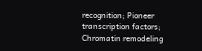recognition; Pioneer transcription factors; Chromatin remodeling